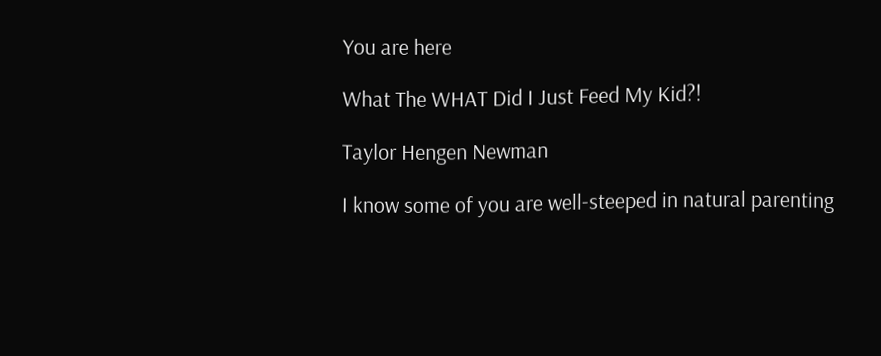You are here

What The WHAT Did I Just Feed My Kid?!

Taylor Hengen Newman

I know some of you are well-steeped in natural parenting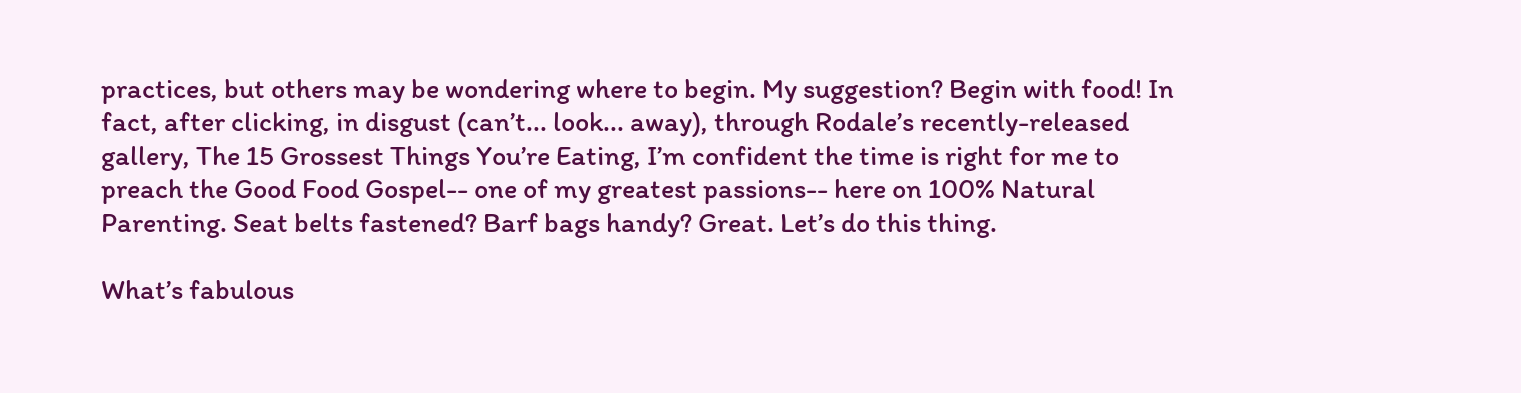practices, but others may be wondering where to begin. My suggestion? Begin with food! In fact, after clicking, in disgust (can’t... look... away), through Rodale’s recently-released gallery, The 15 Grossest Things You’re Eating, I’m confident the time is right for me to preach the Good Food Gospel-- one of my greatest passions-- here on 100% Natural Parenting. Seat belts fastened? Barf bags handy? Great. Let’s do this thing.

What’s fabulous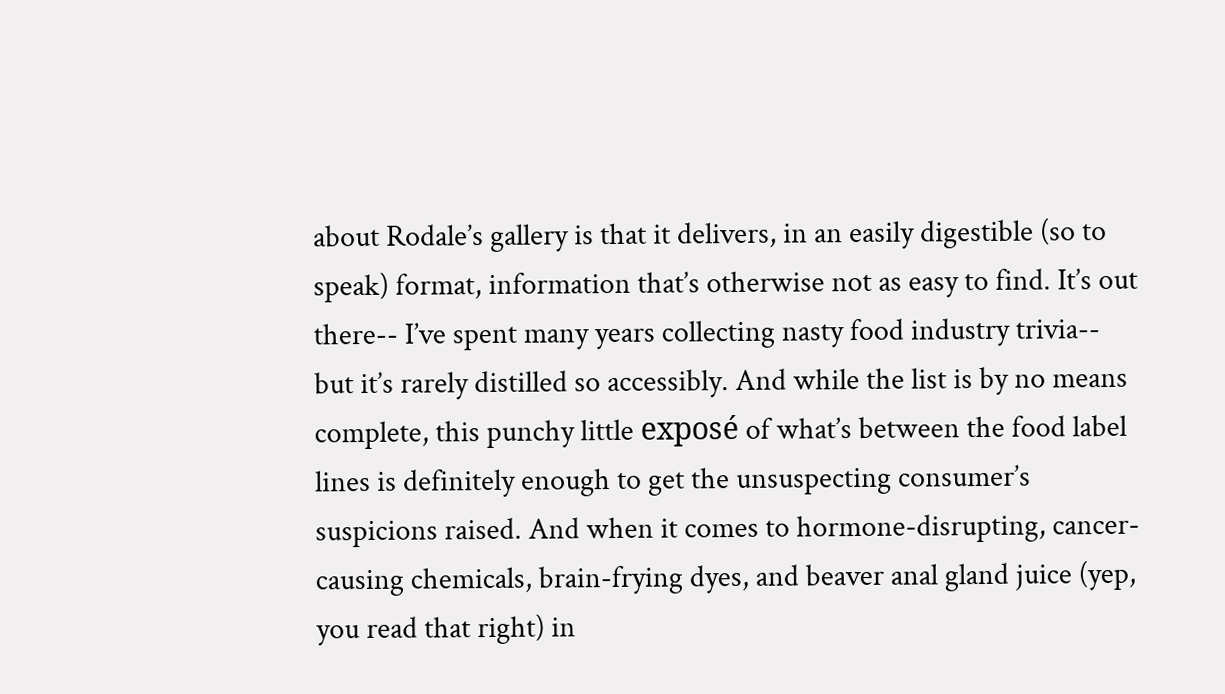about Rodale’s gallery is that it delivers, in an easily digestible (so to speak) format, information that’s otherwise not as easy to find. It’s out there-- I’ve spent many years collecting nasty food industry trivia-- but it’s rarely distilled so accessibly. And while the list is by no means complete, this punchy little exposé of what’s between the food label lines is definitely enough to get the unsuspecting consumer’s suspicions raised. And when it comes to hormone-disrupting, cancer-causing chemicals, brain-frying dyes, and beaver anal gland juice (yep, you read that right) in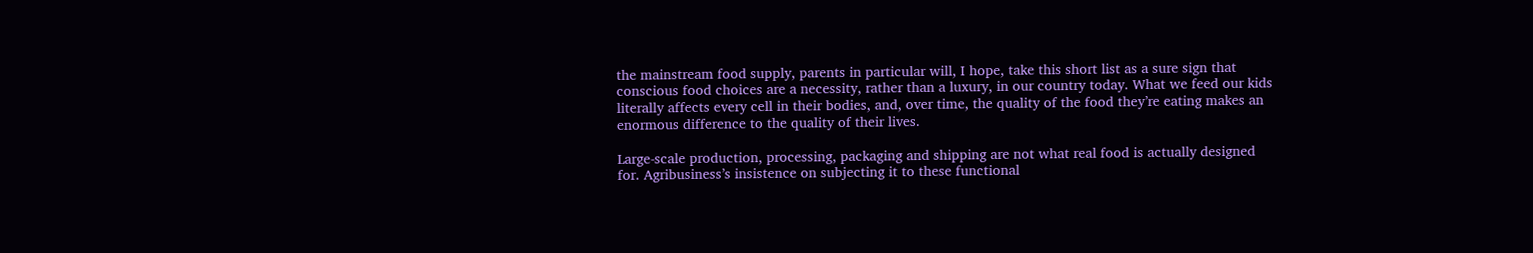the mainstream food supply, parents in particular will, I hope, take this short list as a sure sign that conscious food choices are a necessity, rather than a luxury, in our country today. What we feed our kids literally affects every cell in their bodies, and, over time, the quality of the food they’re eating makes an enormous difference to the quality of their lives.

Large-scale production, processing, packaging and shipping are not what real food is actually designed for. Agribusiness’s insistence on subjecting it to these functional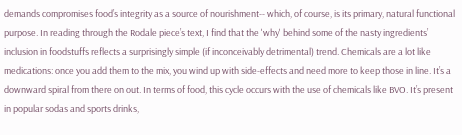demands compromises food’s integrity as a source of nourishment-- which, of course, is its primary, natural functional purpose. In reading through the Rodale piece’s text, I find that the 'why' behind some of the nasty ingredients’ inclusion in foodstuffs reflects a surprisingly simple (if inconceivably detrimental) trend. Chemicals are a lot like medications: once you add them to the mix, you wind up with side-effects and need more to keep those in line. It’s a downward spiral from there on out. In terms of food, this cycle occurs with the use of chemicals like BVO. It’s present in popular sodas and sports drinks,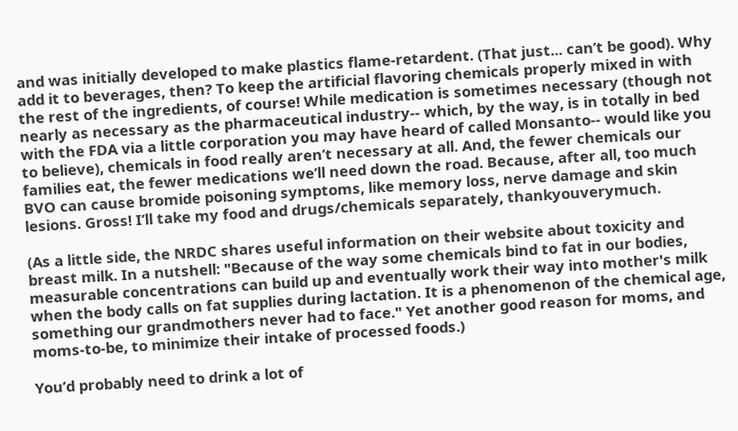and was initially developed to make plastics flame-retardent. (That just... can’t be good). Why add it to beverages, then? To keep the artificial flavoring chemicals properly mixed in with the rest of the ingredients, of course! While medication is sometimes necessary (though not nearly as necessary as the pharmaceutical industry-- which, by the way, is in totally in bed with the FDA via a little corporation you may have heard of called Monsanto-- would like you to believe), chemicals in food really aren’t necessary at all. And, the fewer chemicals our families eat, the fewer medications we’ll need down the road. Because, after all, too much BVO can cause bromide poisoning symptoms, like memory loss, nerve damage and skin lesions. Gross! I’ll take my food and drugs/chemicals separately, thankyouverymuch.

(As a little side, the NRDC shares useful information on their website about toxicity and breast milk. In a nutshell: "Because of the way some chemicals bind to fat in our bodies, measurable concentrations can build up and eventually work their way into mother's milk when the body calls on fat supplies during lactation. It is a phenomenon of the chemical age, something our grandmothers never had to face." Yet another good reason for moms, and moms-to-be, to minimize their intake of processed foods.)

You’d probably need to drink a lot of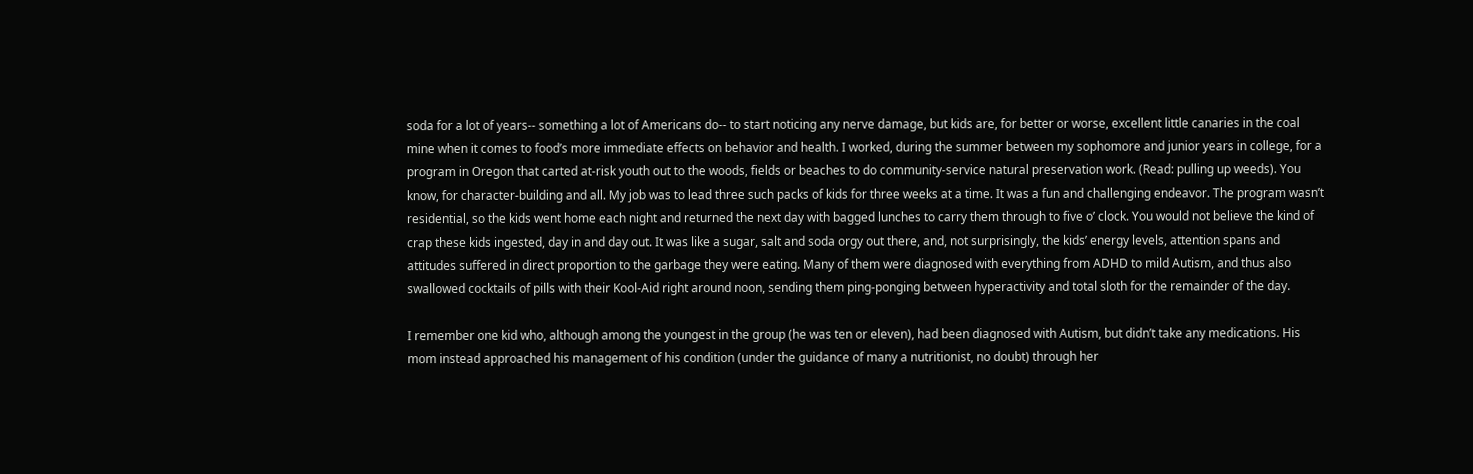soda for a lot of years-- something a lot of Americans do-- to start noticing any nerve damage, but kids are, for better or worse, excellent little canaries in the coal mine when it comes to food’s more immediate effects on behavior and health. I worked, during the summer between my sophomore and junior years in college, for a program in Oregon that carted at-risk youth out to the woods, fields or beaches to do community-service natural preservation work. (Read: pulling up weeds). You know, for character-building and all. My job was to lead three such packs of kids for three weeks at a time. It was a fun and challenging endeavor. The program wasn’t residential, so the kids went home each night and returned the next day with bagged lunches to carry them through to five o’ clock. You would not believe the kind of crap these kids ingested, day in and day out. It was like a sugar, salt and soda orgy out there, and, not surprisingly, the kids’ energy levels, attention spans and attitudes suffered in direct proportion to the garbage they were eating. Many of them were diagnosed with everything from ADHD to mild Autism, and thus also swallowed cocktails of pills with their Kool-Aid right around noon, sending them ping-ponging between hyperactivity and total sloth for the remainder of the day.

I remember one kid who, although among the youngest in the group (he was ten or eleven), had been diagnosed with Autism, but didn’t take any medications. His mom instead approached his management of his condition (under the guidance of many a nutritionist, no doubt) through her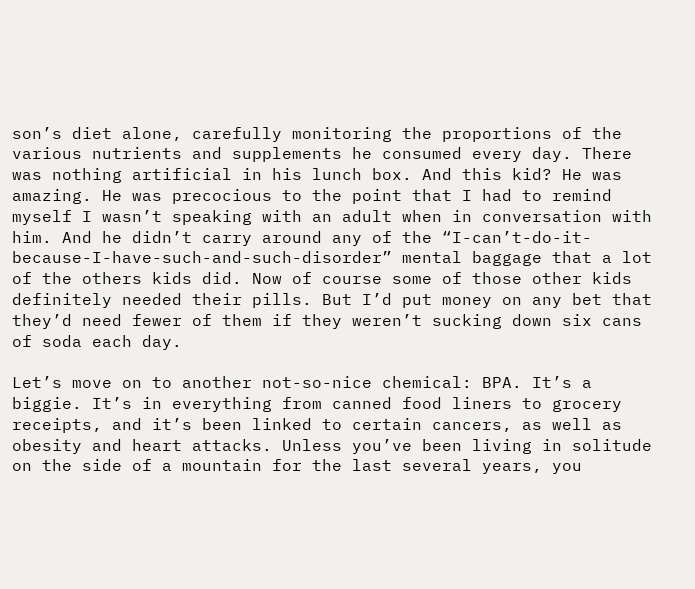son’s diet alone, carefully monitoring the proportions of the various nutrients and supplements he consumed every day. There was nothing artificial in his lunch box. And this kid? He was amazing. He was precocious to the point that I had to remind myself I wasn’t speaking with an adult when in conversation with him. And he didn’t carry around any of the “I-can’t-do-it-because-I-have-such-and-such-disorder” mental baggage that a lot of the others kids did. Now of course some of those other kids definitely needed their pills. But I’d put money on any bet that they’d need fewer of them if they weren’t sucking down six cans of soda each day.

Let’s move on to another not-so-nice chemical: BPA. It’s a biggie. It’s in everything from canned food liners to grocery receipts, and it’s been linked to certain cancers, as well as obesity and heart attacks. Unless you’ve been living in solitude on the side of a mountain for the last several years, you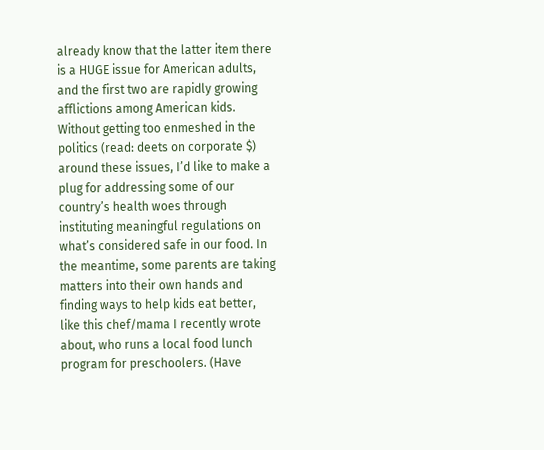already know that the latter item there is a HUGE issue for American adults, and the first two are rapidly growing afflictions among American kids. Without getting too enmeshed in the politics (read: deets on corporate $) around these issues, I’d like to make a plug for addressing some of our country’s health woes through instituting meaningful regulations on what’s considered safe in our food. In the meantime, some parents are taking matters into their own hands and finding ways to help kids eat better, like this chef/mama I recently wrote about, who runs a local food lunch program for preschoolers. (Have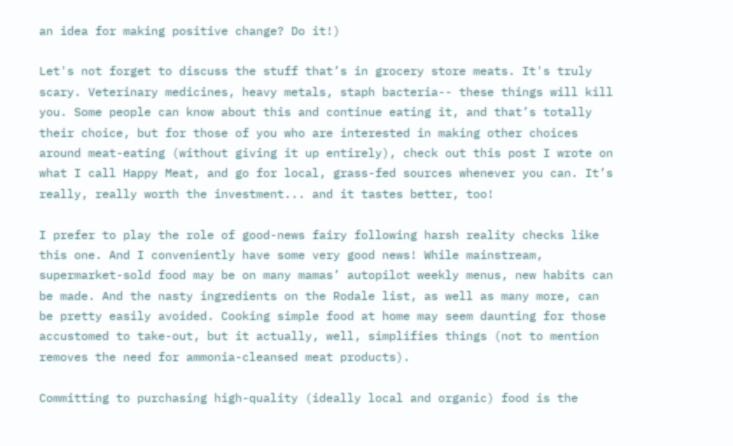an idea for making positive change? Do it!)

Let's not forget to discuss the stuff that’s in grocery store meats. It's truly scary. Veterinary medicines, heavy metals, staph bacteria-- these things will kill you. Some people can know about this and continue eating it, and that’s totally their choice, but for those of you who are interested in making other choices around meat-eating (without giving it up entirely), check out this post I wrote on what I call Happy Meat, and go for local, grass-fed sources whenever you can. It’s really, really worth the investment... and it tastes better, too!

I prefer to play the role of good-news fairy following harsh reality checks like this one. And I conveniently have some very good news! While mainstream, supermarket-sold food may be on many mamas’ autopilot weekly menus, new habits can be made. And the nasty ingredients on the Rodale list, as well as many more, can be pretty easily avoided. Cooking simple food at home may seem daunting for those accustomed to take-out, but it actually, well, simplifies things (not to mention removes the need for ammonia-cleansed meat products).

Committing to purchasing high-quality (ideally local and organic) food is the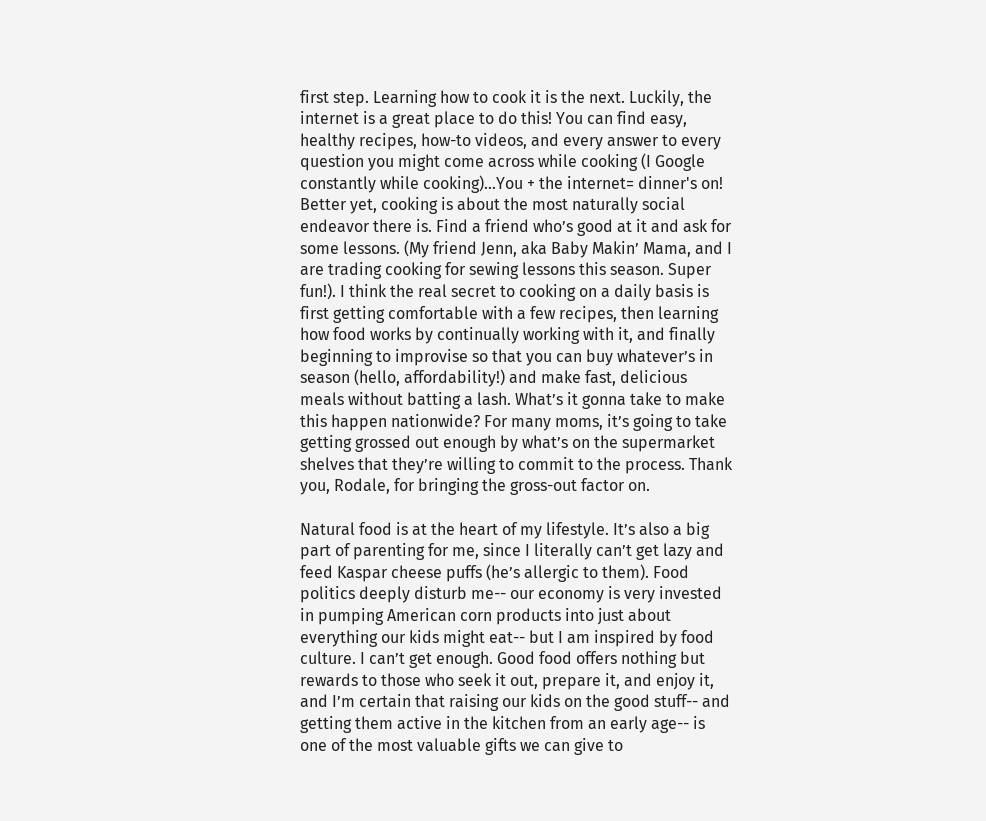first step. Learning how to cook it is the next. Luckily, the internet is a great place to do this! You can find easy, healthy recipes, how-to videos, and every answer to every question you might come across while cooking (I Google constantly while cooking)...You + the internet= dinner's on! Better yet, cooking is about the most naturally social endeavor there is. Find a friend who’s good at it and ask for some lessons. (My friend Jenn, aka Baby Makin’ Mama, and I are trading cooking for sewing lessons this season. Super fun!). I think the real secret to cooking on a daily basis is first getting comfortable with a few recipes, then learning how food works by continually working with it, and finally beginning to improvise so that you can buy whatever’s in season (hello, affordability!) and make fast, delicious meals without batting a lash. What’s it gonna take to make this happen nationwide? For many moms, it’s going to take getting grossed out enough by what’s on the supermarket shelves that they’re willing to commit to the process. Thank you, Rodale, for bringing the gross-out factor on.

Natural food is at the heart of my lifestyle. It’s also a big part of parenting for me, since I literally can’t get lazy and feed Kaspar cheese puffs (he’s allergic to them). Food politics deeply disturb me-- our economy is very invested in pumping American corn products into just about everything our kids might eat-- but I am inspired by food culture. I can’t get enough. Good food offers nothing but rewards to those who seek it out, prepare it, and enjoy it, and I’m certain that raising our kids on the good stuff-- and getting them active in the kitchen from an early age-- is one of the most valuable gifts we can give to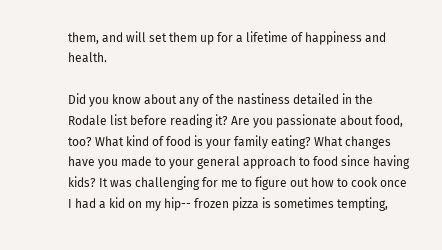them, and will set them up for a lifetime of happiness and health.

Did you know about any of the nastiness detailed in the Rodale list before reading it? Are you passionate about food, too? What kind of food is your family eating? What changes have you made to your general approach to food since having kids? It was challenging for me to figure out how to cook once I had a kid on my hip-- frozen pizza is sometimes tempting,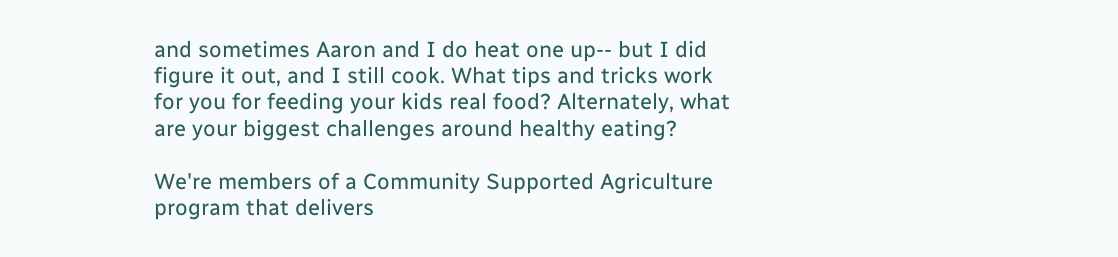and sometimes Aaron and I do heat one up-- but I did figure it out, and I still cook. What tips and tricks work for you for feeding your kids real food? Alternately, what are your biggest challenges around healthy eating?

We're members of a Community Supported Agriculture program that delivers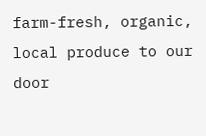farm-fresh, organic, local produce to our door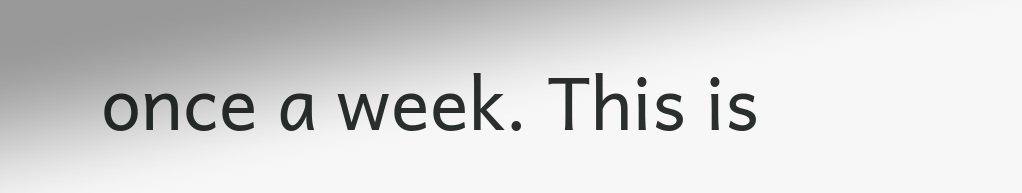once a week. This is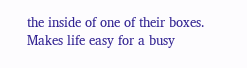the inside of one of their boxes. Makes life easy for a busy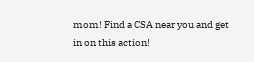mom! Find a CSA near you and get in on this action!